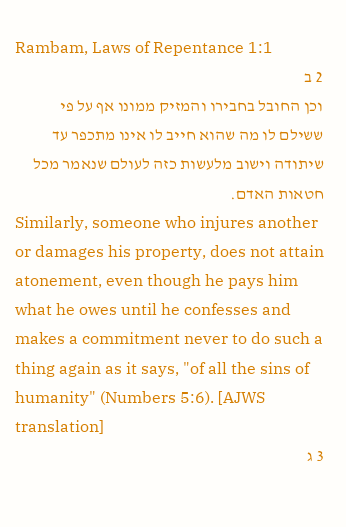Rambam, Laws of Repentance 1:1
2 ב
וכן החובל בחבירו והמזיק ממונו אף על פי ששילם לו מה שהוא חייב לו אינו מתכפר עד שיתודה וישוב מלעשות כזה לעולם שנאמר מכל חטאות האדם.
Similarly, someone who injures another or damages his property, does not attain atonement, even though he pays him what he owes until he confesses and makes a commitment never to do such a thing again as it says, "of all the sins of humanity" (Numbers 5:6). [AJWS translation]
3 ג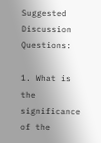Suggested Discussion Questions:

1. What is the significance of the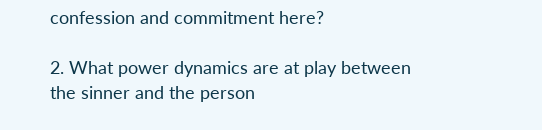confession and commitment here?

2. What power dynamics are at play between the sinner and the person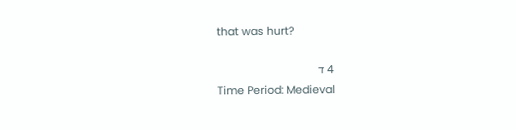that was hurt?

4 ד
Time Period: Medieval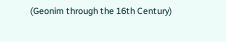(Geonim through the 16th Century)